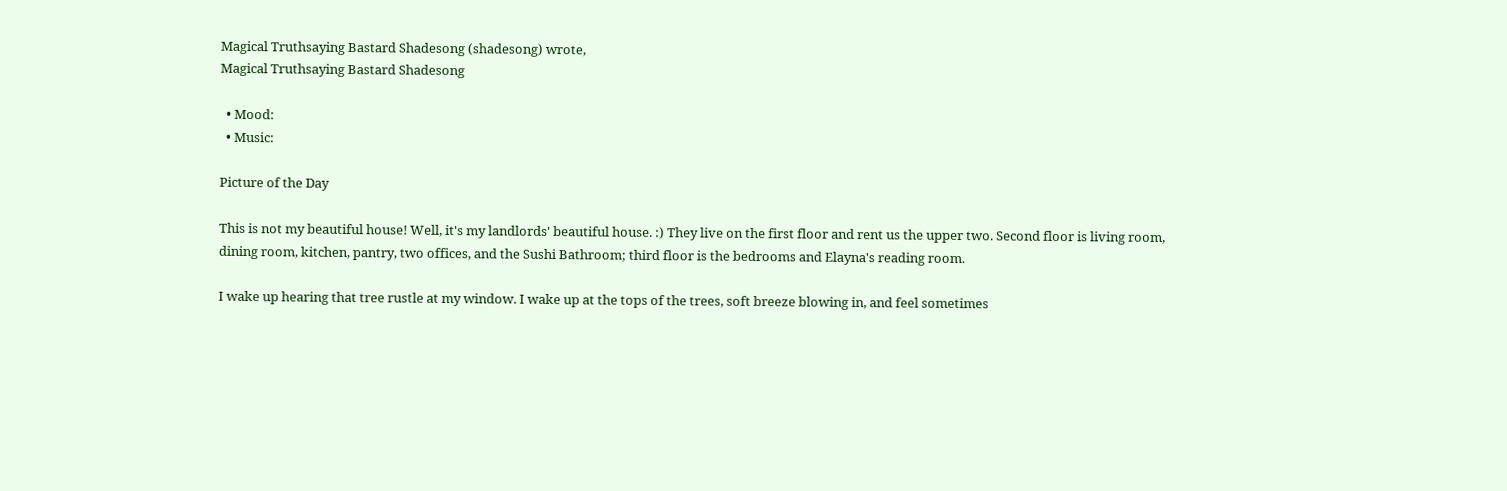Magical Truthsaying Bastard Shadesong (shadesong) wrote,
Magical Truthsaying Bastard Shadesong

  • Mood:
  • Music:

Picture of the Day

This is not my beautiful house! Well, it's my landlords' beautiful house. :) They live on the first floor and rent us the upper two. Second floor is living room, dining room, kitchen, pantry, two offices, and the Sushi Bathroom; third floor is the bedrooms and Elayna's reading room.

I wake up hearing that tree rustle at my window. I wake up at the tops of the trees, soft breeze blowing in, and feel sometimes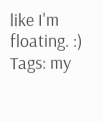like I'm floating. :)
Tags: my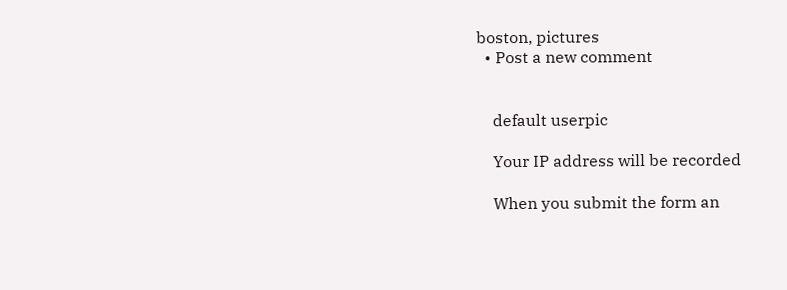boston, pictures
  • Post a new comment


    default userpic

    Your IP address will be recorded

    When you submit the form an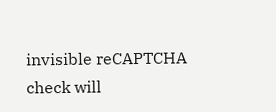invisible reCAPTCHA check will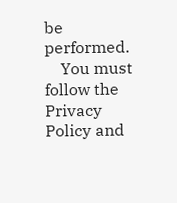be performed.
    You must follow the Privacy Policy and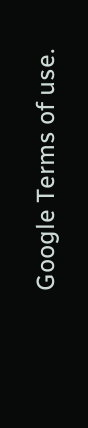Google Terms of use.